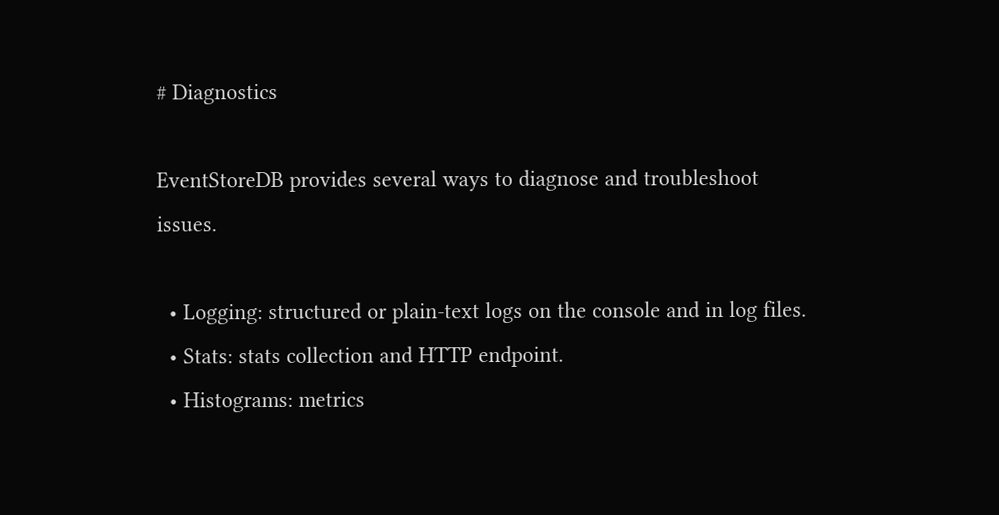# Diagnostics

EventStoreDB provides several ways to diagnose and troubleshoot issues.

  • Logging: structured or plain-text logs on the console and in log files.
  • Stats: stats collection and HTTP endpoint.
  • Histograms: metrics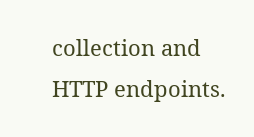collection and HTTP endpoints.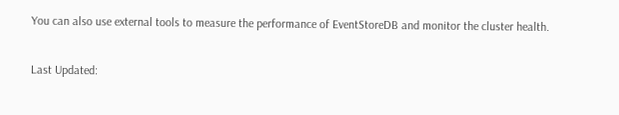You can also use external tools to measure the performance of EventStoreDB and monitor the cluster health.

Last Updated: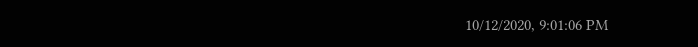10/12/2020, 9:01:06 PM